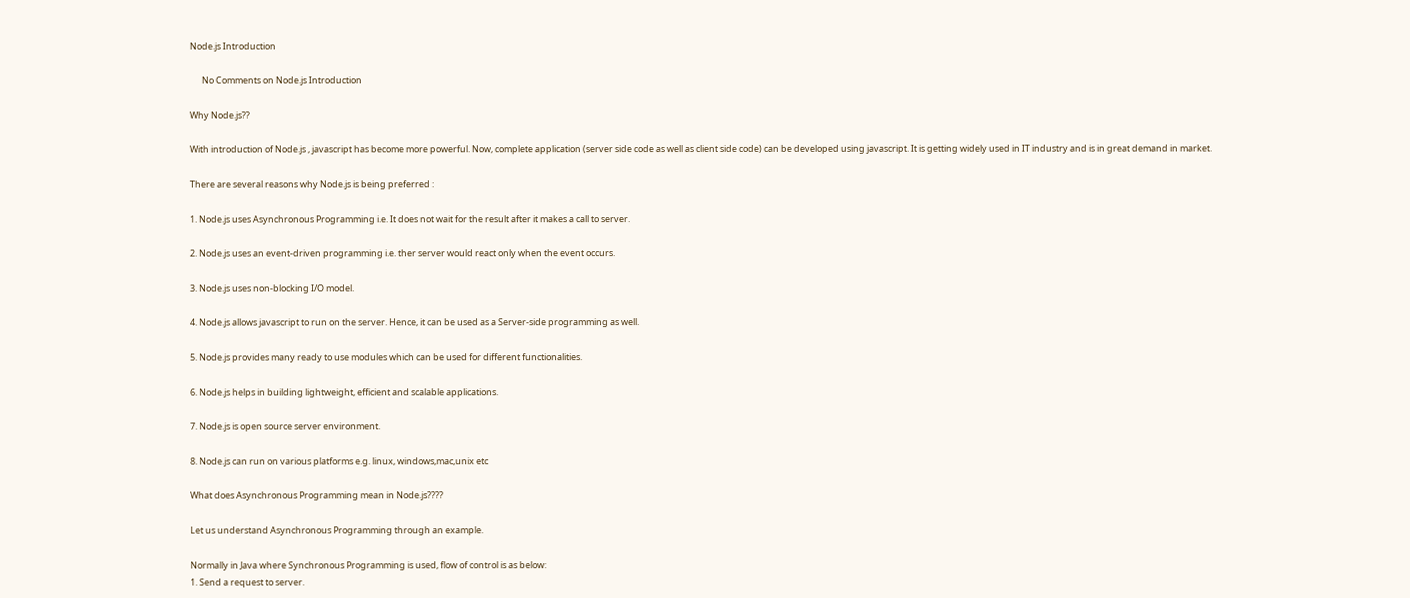Node.js Introduction

      No Comments on Node.js Introduction

Why Node.js??

With introduction of Node.js , javascript has become more powerful. Now, complete application (server side code as well as client side code) can be developed using javascript. It is getting widely used in IT industry and is in great demand in market.

There are several reasons why Node.js is being preferred :

1. Node.js uses Asynchronous Programming i.e. It does not wait for the result after it makes a call to server.

2. Node.js uses an event-driven programming i.e. ther server would react only when the event occurs.

3. Node.js uses non-blocking I/O model.

4. Node.js allows javascript to run on the server. Hence, it can be used as a Server-side programming as well.

5. Node.js provides many ready to use modules which can be used for different functionalities.

6. Node.js helps in building lightweight, efficient and scalable applications.

7. Node.js is open source server environment.

8. Node.js can run on various platforms e.g. linux, windows,mac,unix etc

What does Asynchronous Programming mean in Node.js????

Let us understand Asynchronous Programming through an example.

Normally in Java where Synchronous Programming is used, flow of control is as below:
1. Send a request to server.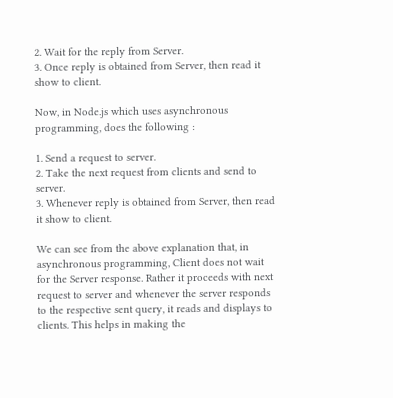2. Wait for the reply from Server.
3. Once reply is obtained from Server, then read it show to client.

Now, in Node.js which uses asynchronous programming, does the following :

1. Send a request to server.
2. Take the next request from clients and send to server.
3. Whenever reply is obtained from Server, then read it show to client.

We can see from the above explanation that, in asynchronous programming, Client does not wait for the Server response. Rather it proceeds with next request to server and whenever the server responds to the respective sent query, it reads and displays to clients. This helps in making the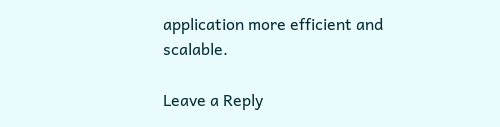application more efficient and scalable.

Leave a Reply